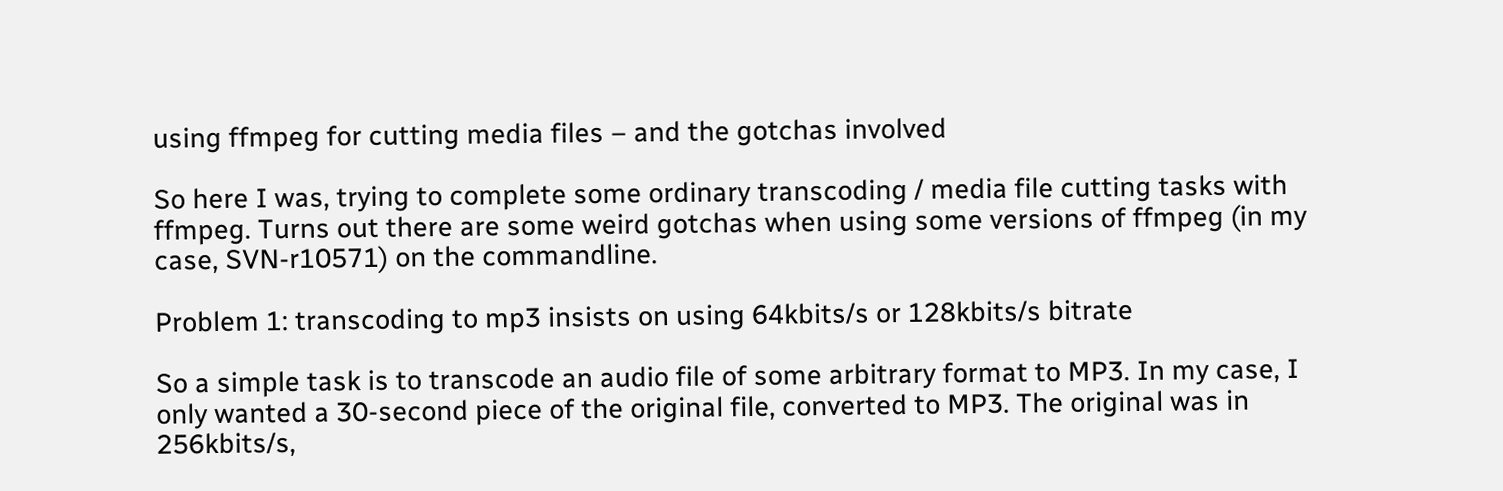using ffmpeg for cutting media files – and the gotchas involved

So here I was, trying to complete some ordinary transcoding / media file cutting tasks with ffmpeg. Turns out there are some weird gotchas when using some versions of ffmpeg (in my case, SVN-r10571) on the commandline.

Problem 1: transcoding to mp3 insists on using 64kbits/s or 128kbits/s bitrate

So a simple task is to transcode an audio file of some arbitrary format to MP3. In my case, I only wanted a 30-second piece of the original file, converted to MP3. The original was in 256kbits/s,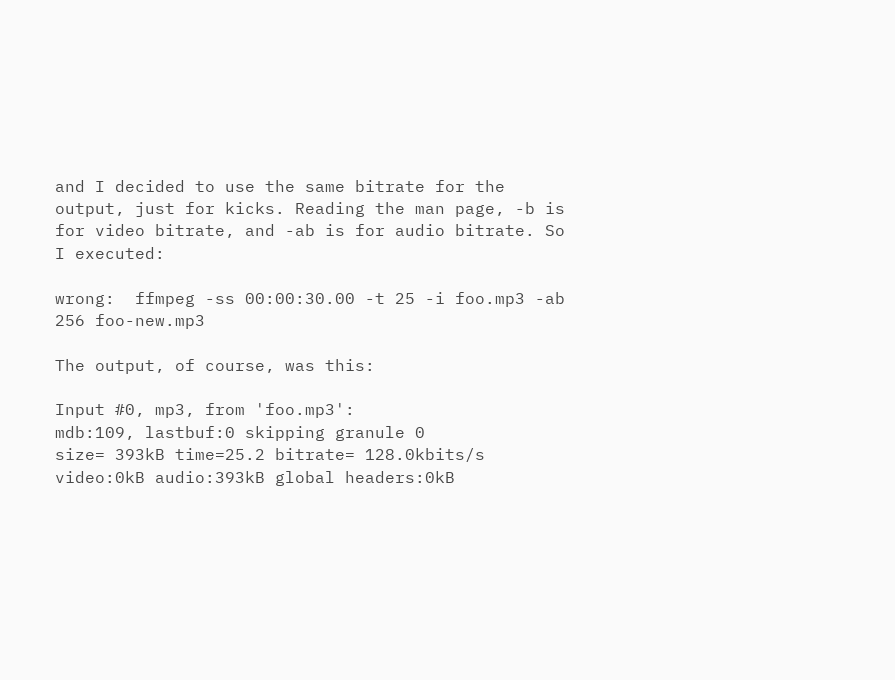and I decided to use the same bitrate for the output, just for kicks. Reading the man page, -b is for video bitrate, and -ab is for audio bitrate. So I executed:

wrong:  ffmpeg -ss 00:00:30.00 -t 25 -i foo.mp3 -ab 256 foo-new.mp3

The output, of course, was this:

Input #0, mp3, from 'foo.mp3':
mdb:109, lastbuf:0 skipping granule 0
size= 393kB time=25.2 bitrate= 128.0kbits/s
video:0kB audio:393kB global headers:0kB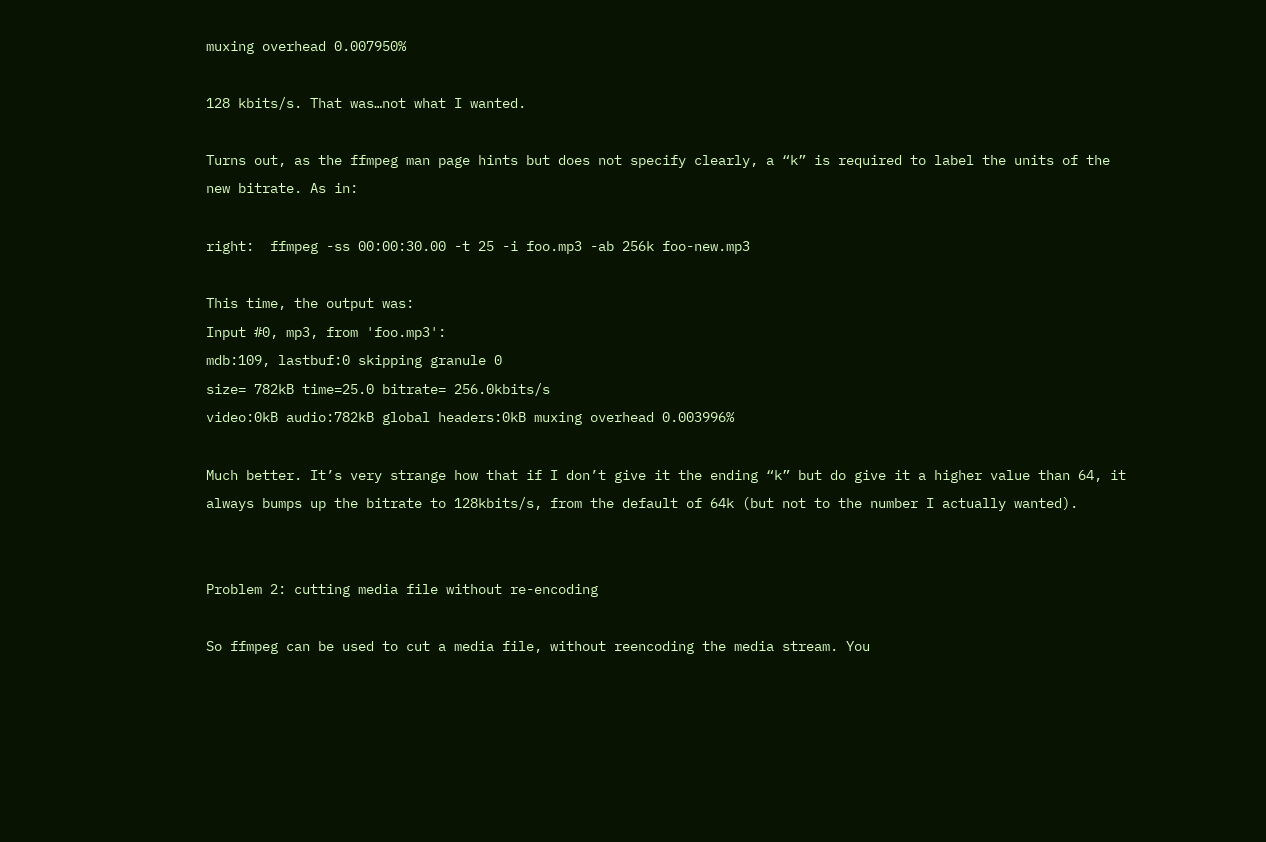muxing overhead 0.007950%

128 kbits/s. That was…not what I wanted.

Turns out, as the ffmpeg man page hints but does not specify clearly, a “k” is required to label the units of the new bitrate. As in:

right:  ffmpeg -ss 00:00:30.00 -t 25 -i foo.mp3 -ab 256k foo-new.mp3

This time, the output was:
Input #0, mp3, from 'foo.mp3':
mdb:109, lastbuf:0 skipping granule 0
size= 782kB time=25.0 bitrate= 256.0kbits/s
video:0kB audio:782kB global headers:0kB muxing overhead 0.003996%

Much better. It’s very strange how that if I don’t give it the ending “k” but do give it a higher value than 64, it always bumps up the bitrate to 128kbits/s, from the default of 64k (but not to the number I actually wanted).


Problem 2: cutting media file without re-encoding

So ffmpeg can be used to cut a media file, without reencoding the media stream. You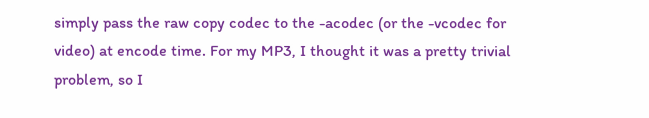simply pass the raw copy codec to the -acodec (or the -vcodec for video) at encode time. For my MP3, I thought it was a pretty trivial problem, so I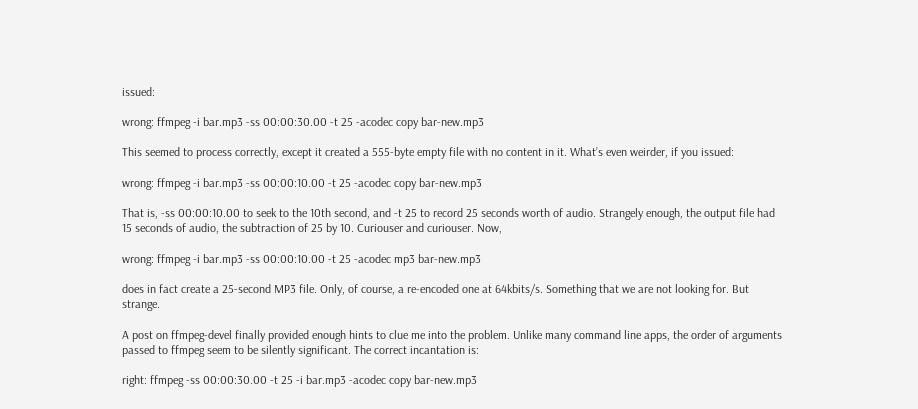issued:

wrong: ffmpeg -i bar.mp3 -ss 00:00:30.00 -t 25 -acodec copy bar-new.mp3

This seemed to process correctly, except it created a 555-byte empty file with no content in it. What’s even weirder, if you issued:

wrong: ffmpeg -i bar.mp3 -ss 00:00:10.00 -t 25 -acodec copy bar-new.mp3

That is, -ss 00:00:10.00 to seek to the 10th second, and -t 25 to record 25 seconds worth of audio. Strangely enough, the output file had 15 seconds of audio, the subtraction of 25 by 10. Curiouser and curiouser. Now,

wrong: ffmpeg -i bar.mp3 -ss 00:00:10.00 -t 25 -acodec mp3 bar-new.mp3

does in fact create a 25-second MP3 file. Only, of course, a re-encoded one at 64kbits/s. Something that we are not looking for. But strange.

A post on ffmpeg-devel finally provided enough hints to clue me into the problem. Unlike many command line apps, the order of arguments passed to ffmpeg seem to be silently significant. The correct incantation is:

right: ffmpeg -ss 00:00:30.00 -t 25 -i bar.mp3 -acodec copy bar-new.mp3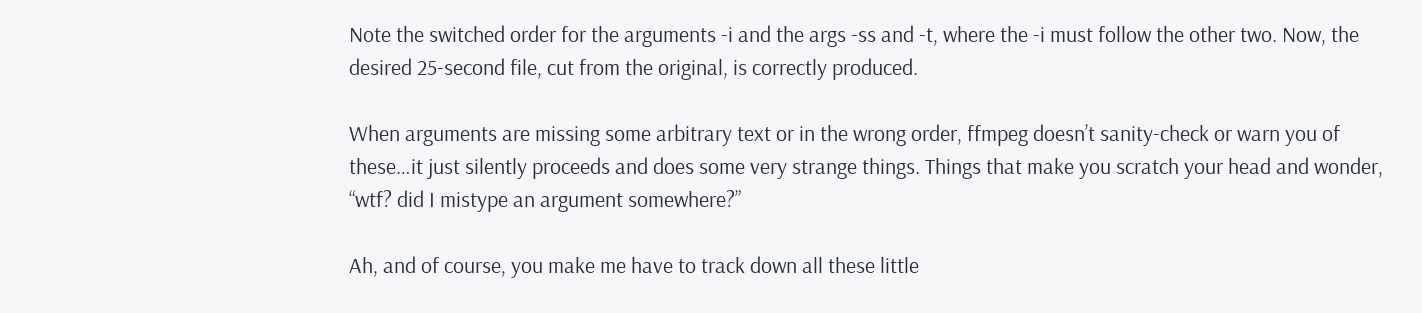Note the switched order for the arguments -i and the args -ss and -t, where the -i must follow the other two. Now, the desired 25-second file, cut from the original, is correctly produced.

When arguments are missing some arbitrary text or in the wrong order, ffmpeg doesn’t sanity-check or warn you of these…it just silently proceeds and does some very strange things. Things that make you scratch your head and wonder, “wtf? did I mistype an argument somewhere?”

Ah, and of course, you make me have to track down all these little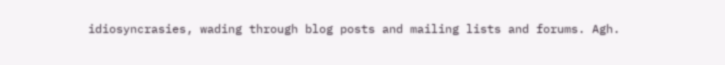idiosyncrasies, wading through blog posts and mailing lists and forums. Agh.